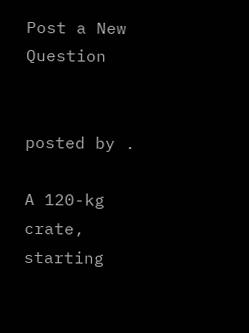Post a New Question


posted by .

A 120-kg crate, starting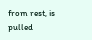from rest, is pulled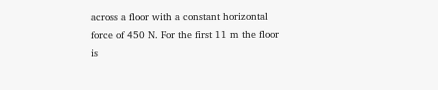across a floor with a constant horizontal force of 450 N. For the first 11 m the floor is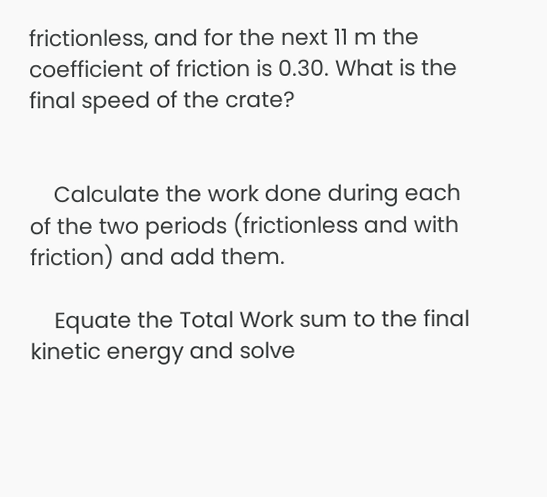frictionless, and for the next 11 m the coefficient of friction is 0.30. What is the final speed of the crate?


    Calculate the work done during each of the two periods (frictionless and with friction) and add them.

    Equate the Total Work sum to the final kinetic energy and solve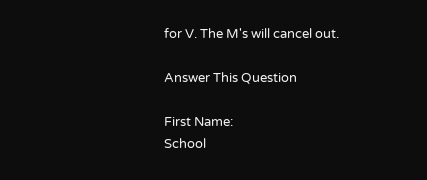for V. The M's will cancel out.

Answer This Question

First Name:
School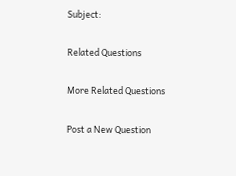Subject:

Related Questions

More Related Questions

Post a New Question